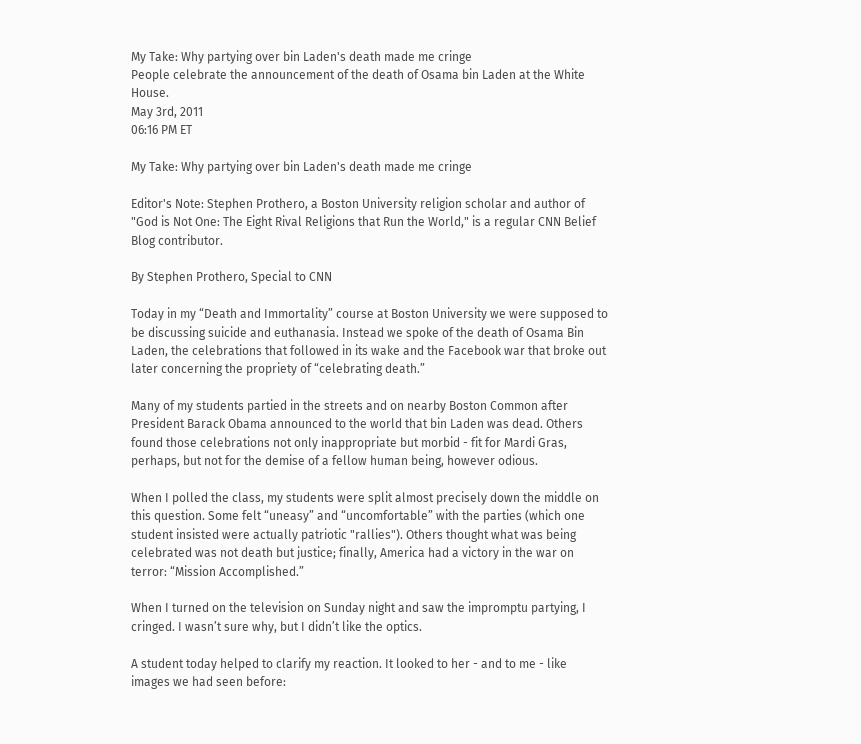My Take: Why partying over bin Laden's death made me cringe
People celebrate the announcement of the death of Osama bin Laden at the White House.
May 3rd, 2011
06:16 PM ET

My Take: Why partying over bin Laden's death made me cringe

Editor's Note: Stephen Prothero, a Boston University religion scholar and author of "God is Not One: The Eight Rival Religions that Run the World," is a regular CNN Belief Blog contributor.

By Stephen Prothero, Special to CNN

Today in my “Death and Immortality” course at Boston University we were supposed to be discussing suicide and euthanasia. Instead we spoke of the death of Osama Bin Laden, the celebrations that followed in its wake and the Facebook war that broke out later concerning the propriety of “celebrating death.”

Many of my students partied in the streets and on nearby Boston Common after President Barack Obama announced to the world that bin Laden was dead. Others found those celebrations not only inappropriate but morbid - fit for Mardi Gras, perhaps, but not for the demise of a fellow human being, however odious.

When I polled the class, my students were split almost precisely down the middle on this question. Some felt “uneasy” and “uncomfortable” with the parties (which one student insisted were actually patriotic "rallies"). Others thought what was being celebrated was not death but justice; finally, America had a victory in the war on terror: “Mission Accomplished.”

When I turned on the television on Sunday night and saw the impromptu partying, I cringed. I wasn’t sure why, but I didn’t like the optics.

A student today helped to clarify my reaction. It looked to her - and to me - like images we had seen before: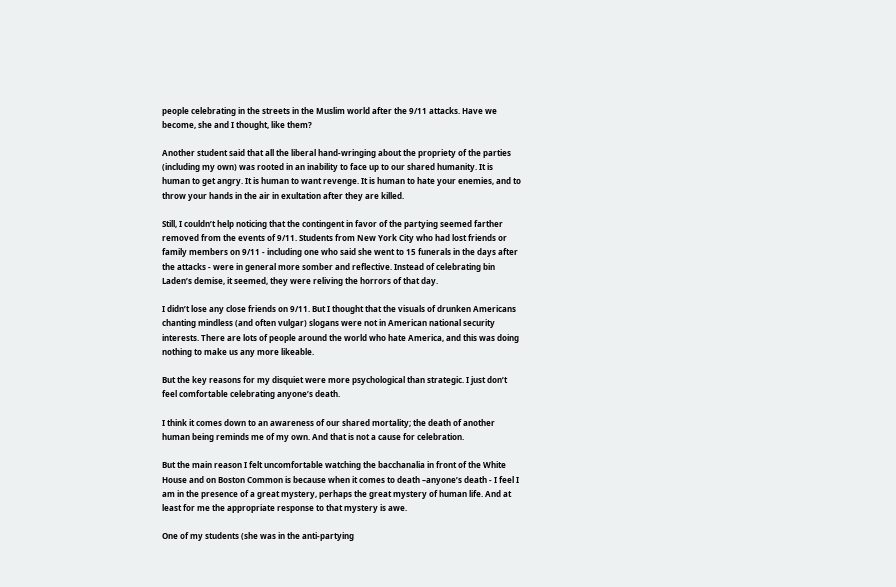people celebrating in the streets in the Muslim world after the 9/11 attacks. Have we become, she and I thought, like them?

Another student said that all the liberal hand-wringing about the propriety of the parties (including my own) was rooted in an inability to face up to our shared humanity. It is human to get angry. It is human to want revenge. It is human to hate your enemies, and to throw your hands in the air in exultation after they are killed.

Still, I couldn’t help noticing that the contingent in favor of the partying seemed farther removed from the events of 9/11. Students from New York City who had lost friends or family members on 9/11 - including one who said she went to 15 funerals in the days after the attacks - were in general more somber and reflective. Instead of celebrating bin Laden’s demise, it seemed, they were reliving the horrors of that day.

I didn’t lose any close friends on 9/11. But I thought that the visuals of drunken Americans chanting mindless (and often vulgar) slogans were not in American national security interests. There are lots of people around the world who hate America, and this was doing nothing to make us any more likeable.

But the key reasons for my disquiet were more psychological than strategic. I just don’t feel comfortable celebrating anyone’s death.

I think it comes down to an awareness of our shared mortality; the death of another human being reminds me of my own. And that is not a cause for celebration.

But the main reason I felt uncomfortable watching the bacchanalia in front of the White House and on Boston Common is because when it comes to death –anyone’s death - I feel I am in the presence of a great mystery, perhaps the great mystery of human life. And at least for me the appropriate response to that mystery is awe.

One of my students (she was in the anti-partying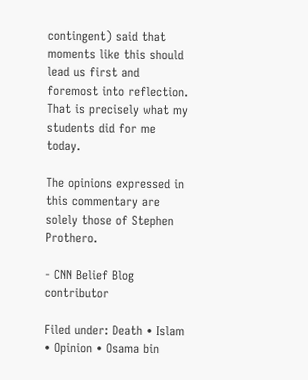contingent) said that moments like this should lead us first and foremost into reflection. That is precisely what my students did for me today.

The opinions expressed in this commentary are solely those of Stephen Prothero.

- CNN Belief Blog contributor

Filed under: Death • Islam • Opinion • Osama bin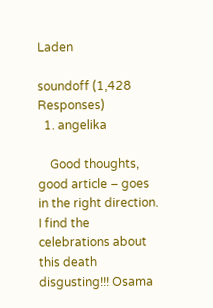Laden

soundoff (1,428 Responses)
  1. angelika

    Good thoughts, good article – goes in the right direction. I find the celebrations about this death disgusting!!! Osama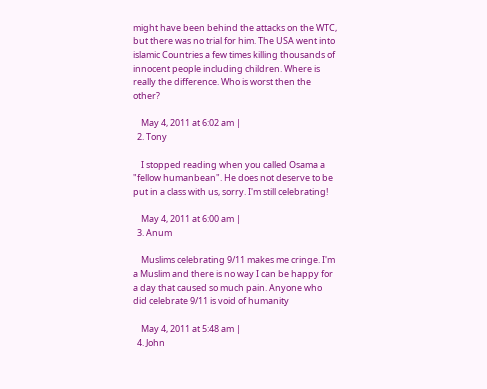might have been behind the attacks on the WTC, but there was no trial for him. The USA went into islamic Countries a few times killing thousands of innocent people including children. Where is really the difference. Who is worst then the other?

    May 4, 2011 at 6:02 am |
  2. Tony

    I stopped reading when you called Osama a "fellow humanbean". He does not deserve to be put in a class with us, sorry. I'm still celebrating!

    May 4, 2011 at 6:00 am |
  3. Anum

    Muslims celebrating 9/11 makes me cringe. I'm a Muslim and there is no way I can be happy for a day that caused so much pain. Anyone who did celebrate 9/11 is void of humanity

    May 4, 2011 at 5:48 am |
  4. John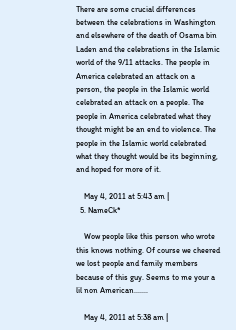There are some crucial differences between the celebrations in Washington and elsewhere of the death of Osama bin Laden and the celebrations in the Islamic world of the 9/11 attacks. The people in America celebrated an attack on a person, the people in the Islamic world celebrated an attack on a people. The people in America celebrated what they thought might be an end to violence. The people in the Islamic world celebrated what they thought would be its beginning, and hoped for more of it.

    May 4, 2011 at 5:43 am |
  5. NameCk*

    Wow people like this person who wrote this knows nothing. Of course we cheered we lost people and family members because of this guy. Seems to me your a lil non American.......

    May 4, 2011 at 5:38 am |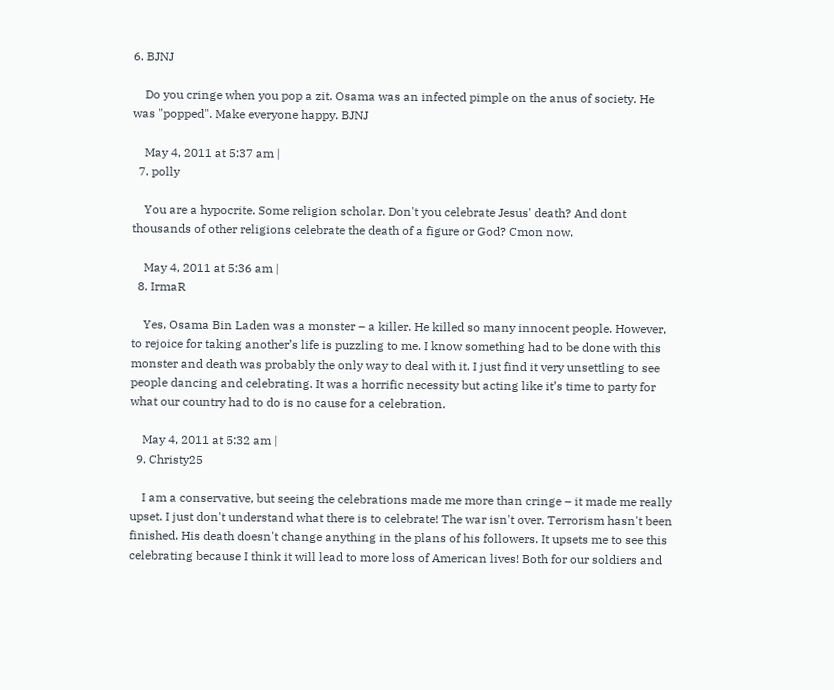6. BJNJ

    Do you cringe when you pop a zit. Osama was an infected pimple on the anus of society. He was "popped". Make everyone happy. BJNJ

    May 4, 2011 at 5:37 am |
  7. polly

    You are a hypocrite. Some religion scholar. Don't you celebrate Jesus' death? And dont thousands of other religions celebrate the death of a figure or God? Cmon now.

    May 4, 2011 at 5:36 am |
  8. IrmaR

    Yes, Osama Bin Laden was a monster – a killer. He killed so many innocent people. However, to rejoice for taking another’s life is puzzling to me. I know something had to be done with this monster and death was probably the only way to deal with it. I just find it very unsettling to see people dancing and celebrating. It was a horrific necessity but acting like it’s time to party for what our country had to do is no cause for a celebration.

    May 4, 2011 at 5:32 am |
  9. Christy25

    I am a conservative, but seeing the celebrations made me more than cringe – it made me really upset. I just don't understand what there is to celebrate! The war isn't over. Terrorism hasn't been finished. His death doesn't change anything in the plans of his followers. It upsets me to see this celebrating because I think it will lead to more loss of American lives! Both for our soldiers and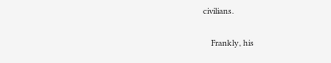civilians.

    Frankly, his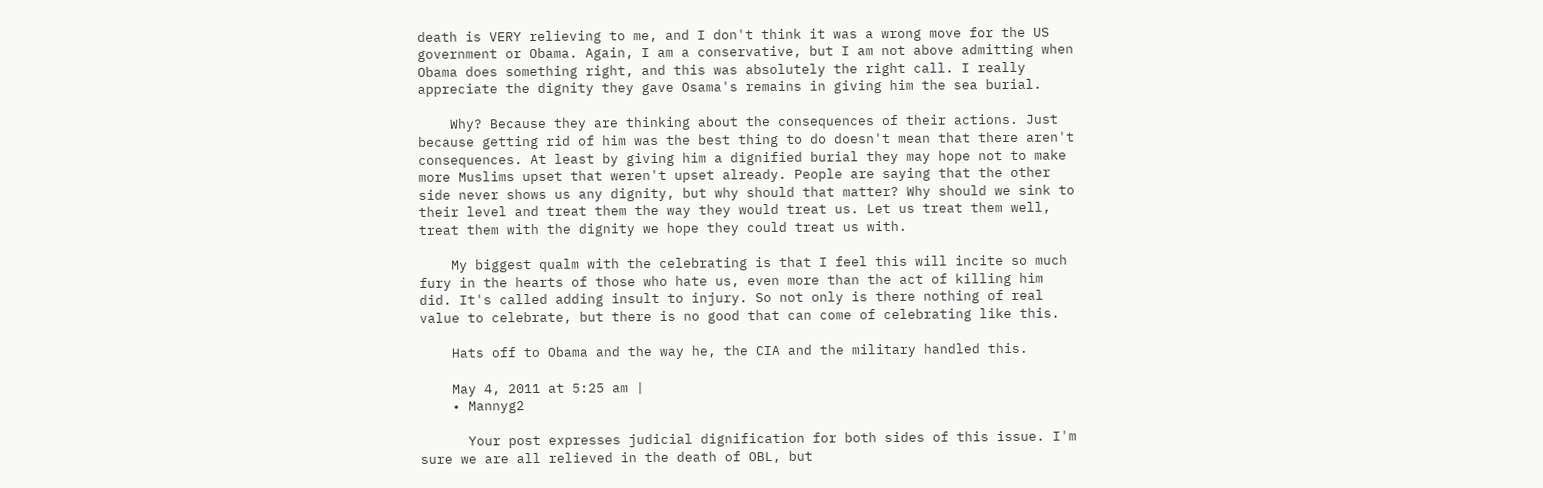death is VERY relieving to me, and I don't think it was a wrong move for the US government or Obama. Again, I am a conservative, but I am not above admitting when Obama does something right, and this was absolutely the right call. I really appreciate the dignity they gave Osama's remains in giving him the sea burial.

    Why? Because they are thinking about the consequences of their actions. Just because getting rid of him was the best thing to do doesn't mean that there aren't consequences. At least by giving him a dignified burial they may hope not to make more Muslims upset that weren't upset already. People are saying that the other side never shows us any dignity, but why should that matter? Why should we sink to their level and treat them the way they would treat us. Let us treat them well, treat them with the dignity we hope they could treat us with.

    My biggest qualm with the celebrating is that I feel this will incite so much fury in the hearts of those who hate us, even more than the act of killing him did. It's called adding insult to injury. So not only is there nothing of real value to celebrate, but there is no good that can come of celebrating like this.

    Hats off to Obama and the way he, the CIA and the military handled this.

    May 4, 2011 at 5:25 am |
    • Mannyg2

      Your post expresses judicial dignification for both sides of this issue. I'm sure we are all relieved in the death of OBL, but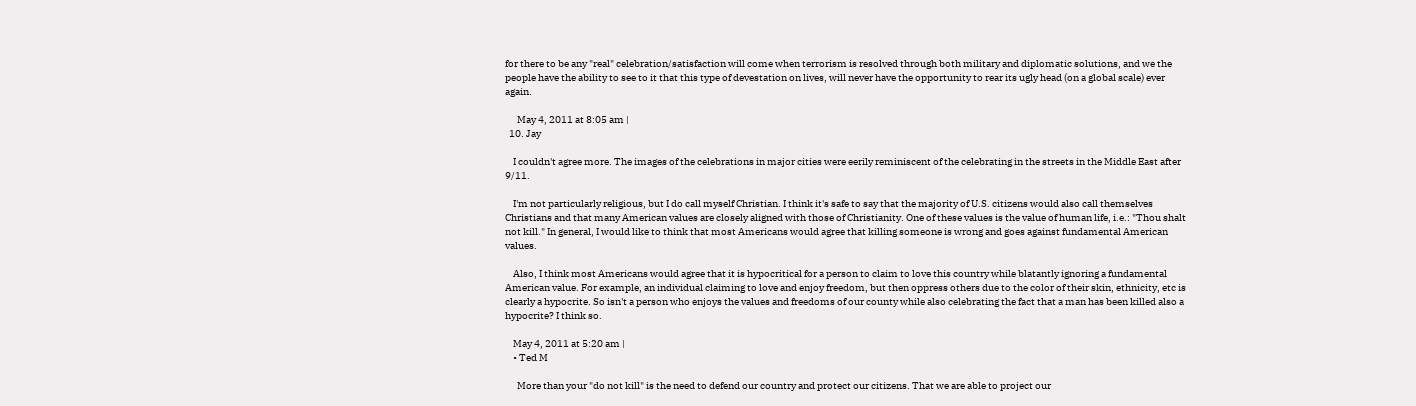for there to be any "real" celebration/satisfaction will come when terrorism is resolved through both military and diplomatic solutions, and we the people have the ability to see to it that this type of devestation on lives, will never have the opportunity to rear its ugly head (on a global scale) ever again.

      May 4, 2011 at 8:05 am |
  10. Jay

    I couldn't agree more. The images of the celebrations in major cities were eerily reminiscent of the celebrating in the streets in the Middle East after 9/11.

    I'm not particularly religious, but I do call myself Christian. I think it's safe to say that the majority of U.S. citizens would also call themselves Christians and that many American values are closely aligned with those of Christianity. One of these values is the value of human life, i.e.: "Thou shalt not kill." In general, I would like to think that most Americans would agree that killing someone is wrong and goes against fundamental American values.

    Also, I think most Americans would agree that it is hypocritical for a person to claim to love this country while blatantly ignoring a fundamental American value. For example, an individual claiming to love and enjoy freedom, but then oppress others due to the color of their skin, ethnicity, etc is clearly a hypocrite. So isn't a person who enjoys the values and freedoms of our county while also celebrating the fact that a man has been killed also a hypocrite? I think so.

    May 4, 2011 at 5:20 am |
    • Ted M

      More than your "do not kill" is the need to defend our country and protect our citizens. That we are able to project our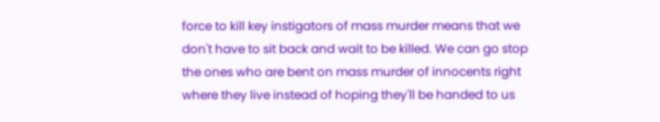force to kill key instigators of mass murder means that we don't have to sit back and wait to be killed. We can go stop the ones who are bent on mass murder of innocents right where they live instead of hoping they'll be handed to us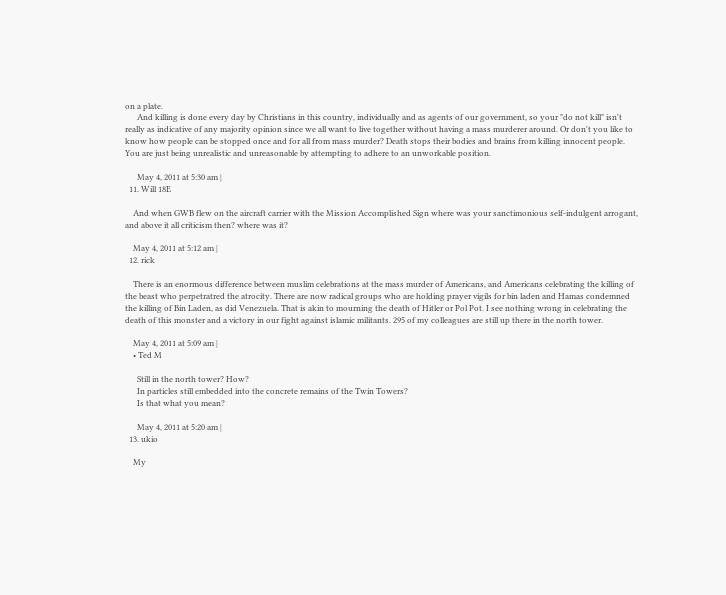on a plate.
      And killing is done every day by Christians in this country, individually and as agents of our government, so your "do not kill" isn't really as indicative of any majority opinion since we all want to live together without having a mass murderer around. Or don't you like to know how people can be stopped once and for all from mass murder? Death stops their bodies and brains from killing innocent people. You are just being unrealistic and unreasonable by attempting to adhere to an unworkable position.

      May 4, 2011 at 5:30 am |
  11. Will 18E

    And when GWB flew on the aircraft carrier with the Mission Accomplished Sign where was your sanctimonious self-indulgent arrogant, and above it all criticism then? where was it?

    May 4, 2011 at 5:12 am |
  12. rick

    There is an enormous difference between muslim celebrations at the mass murder of Americans, and Americans celebrating the killing of the beast who perpetratred the atrocity. There are now radical groups who are holding prayer vigils for bin laden and Hamas condemned the killing of Bin Laden, as did Venezuela. That is akin to mourning the death of Hitler or Pol Pot. I see nothing wrong in celebrating the death of this monster and a victory in our fight against islamic militants. 295 of my colleagues are still up there in the north tower.

    May 4, 2011 at 5:09 am |
    • Ted M

      Still in the north tower? How?
      In particles still embedded into the concrete remains of the Twin Towers?
      Is that what you mean?

      May 4, 2011 at 5:20 am |
  13. ukio

    My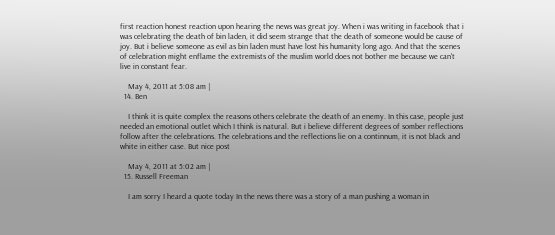first reaction honest reaction upon hearing the news was great joy. When i was writing in facebook that i was celebrating the death of bin laden, it did seem strange that the death of someone would be cause of joy. But i believe someone as evil as bin laden must have lost his humanity long ago. And that the scenes of celebration might enflame the extremists of the muslim world does not bother me because we can't live in constant fear.

    May 4, 2011 at 5:08 am |
  14. Ben

    I think it is quite complex the reasons others celebrate the death of an enemy. In this case, people just needed an emotional outlet which I think is natural. But i believe different degrees of somber reflections follow after the celebrations. The celebrations and the reflections lie on a continnum, it is not black and white in either case. But nice post

    May 4, 2011 at 5:02 am |
  15. Russell Freeman

    I am sorry I heard a quote today In the news there was a story of a man pushing a woman in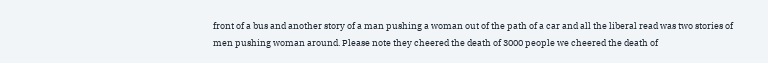front of a bus and another story of a man pushing a woman out of the path of a car and all the liberal read was two stories of men pushing woman around. Please note they cheered the death of 3000 people we cheered the death of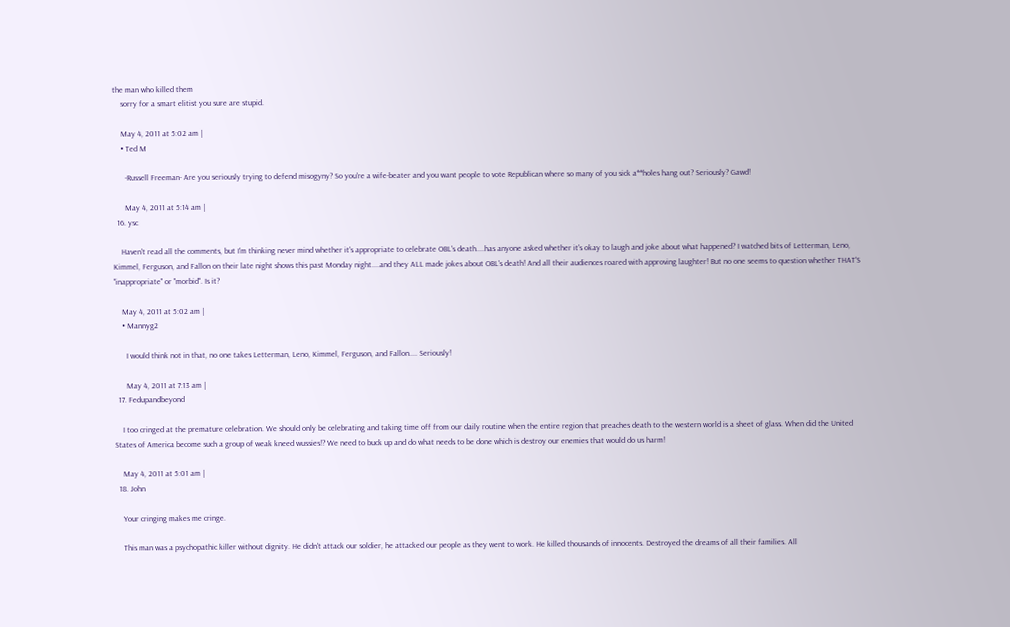the man who killed them
    sorry for a smart elitist you sure are stupid.

    May 4, 2011 at 5:02 am |
    • Ted M

      -Russell Freeman- Are you seriously trying to defend misogyny? So you're a wife-beater and you want people to vote Republican where so many of you sick a**holes hang out? Seriously? Gawd!

      May 4, 2011 at 5:14 am |
  16. ysc

    Haven't read all the comments, but I'm thinking never mind whether it's appropriate to celebrate OBL's death....has anyone asked whether it's okay to laugh and joke about what happened? I watched bits of Letterman, Leno, Kimmel, Ferguson, and Fallon on their late night shows this past Monday night....and they ALL made jokes about OBL's death! And all their audiences roared with approving laughter! But no one seems to question whether THAT'S "inappropriate" or "morbid". Is it?

    May 4, 2011 at 5:02 am |
    • Mannyg2

      I would think not in that, no one takes Letterman, Leno, Kimmel, Ferguson, and Fallon.... Seriously!

      May 4, 2011 at 7:13 am |
  17. Fedupandbeyond

    I too cringed at the premature celebration. We should only be celebrating and taking time off from our daily routine when the entire region that preaches death to the western world is a sheet of glass. When did the United States of America become such a group of weak kneed wussies!? We need to buck up and do what needs to be done which is destroy our enemies that would do us harm!

    May 4, 2011 at 5:01 am |
  18. John

    Your cringing makes me cringe.

    This man was a psychopathic killer without dignity. He didn't attack our soldier, he attacked our people as they went to work. He killed thousands of innocents. Destroyed the dreams of all their families. All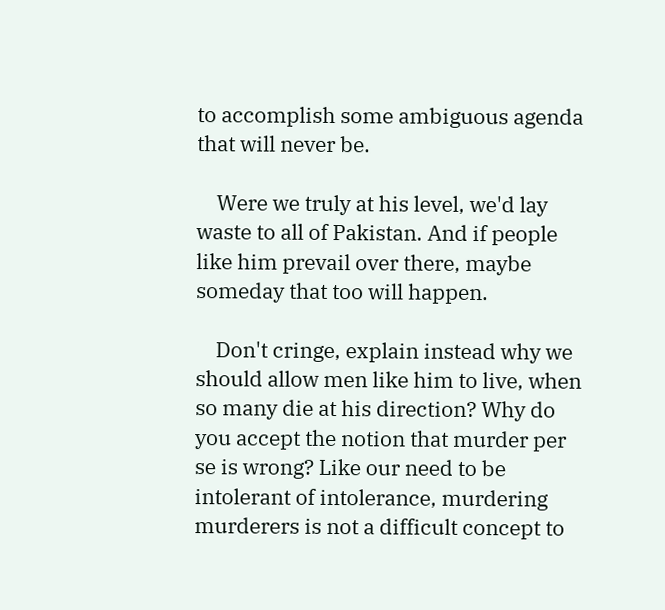to accomplish some ambiguous agenda that will never be.

    Were we truly at his level, we'd lay waste to all of Pakistan. And if people like him prevail over there, maybe someday that too will happen.

    Don't cringe, explain instead why we should allow men like him to live, when so many die at his direction? Why do you accept the notion that murder per se is wrong? Like our need to be intolerant of intolerance, murdering murderers is not a difficult concept to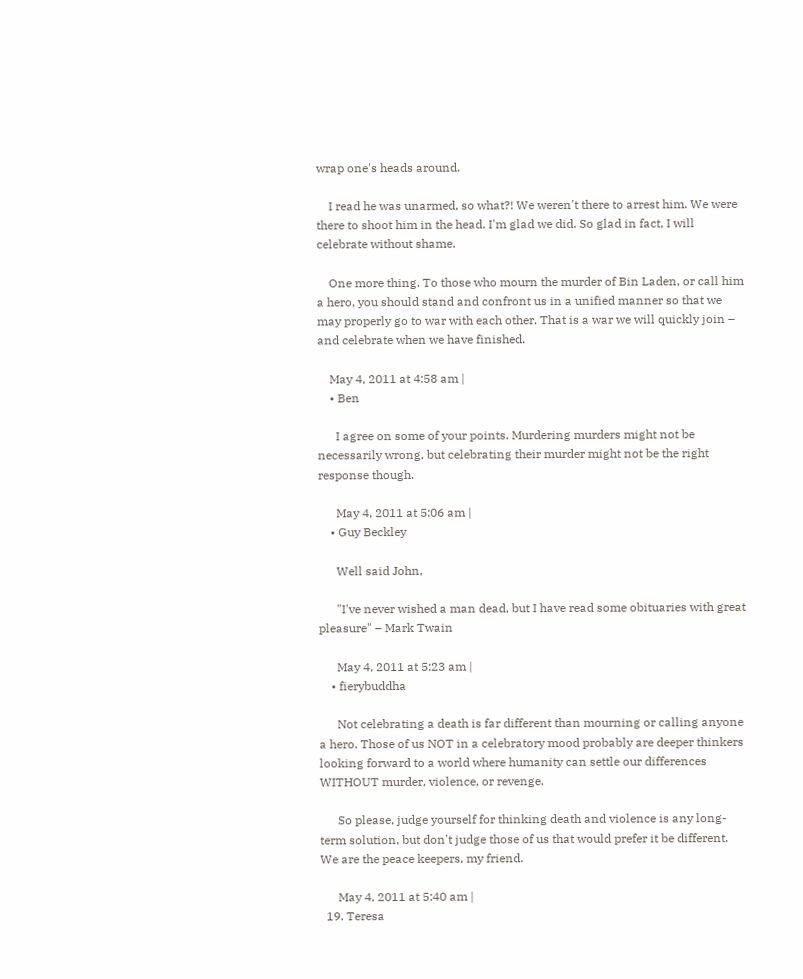wrap one's heads around.

    I read he was unarmed, so what?! We weren't there to arrest him. We were there to shoot him in the head. I'm glad we did. So glad in fact, I will celebrate without shame.

    One more thing. To those who mourn the murder of Bin Laden, or call him a hero, you should stand and confront us in a unified manner so that we may properly go to war with each other. That is a war we will quickly join – and celebrate when we have finished.

    May 4, 2011 at 4:58 am |
    • Ben

      I agree on some of your points. Murdering murders might not be necessarily wrong, but celebrating their murder might not be the right response though.

      May 4, 2011 at 5:06 am |
    • Guy Beckley

      Well said John,

      "I've never wished a man dead, but I have read some obituaries with great pleasure" – Mark Twain

      May 4, 2011 at 5:23 am |
    • fierybuddha

      Not celebrating a death is far different than mourning or calling anyone a hero. Those of us NOT in a celebratory mood probably are deeper thinkers looking forward to a world where humanity can settle our differences WITHOUT murder, violence, or revenge.

      So please, judge yourself for thinking death and violence is any long-term solution, but don't judge those of us that would prefer it be different. We are the peace keepers, my friend.

      May 4, 2011 at 5:40 am |
  19. Teresa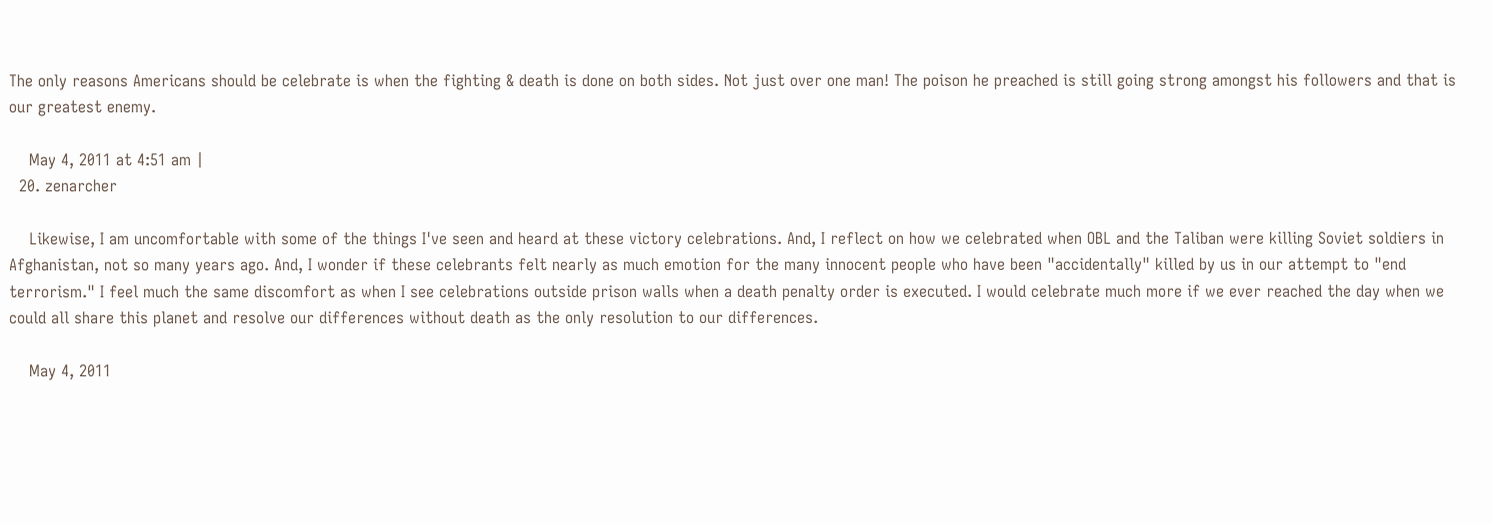The only reasons Americans should be celebrate is when the fighting & death is done on both sides. Not just over one man! The poison he preached is still going strong amongst his followers and that is our greatest enemy.

    May 4, 2011 at 4:51 am |
  20. zenarcher

    Likewise, I am uncomfortable with some of the things I've seen and heard at these victory celebrations. And, I reflect on how we celebrated when OBL and the Taliban were killing Soviet soldiers in Afghanistan, not so many years ago. And, I wonder if these celebrants felt nearly as much emotion for the many innocent people who have been "accidentally" killed by us in our attempt to "end terrorism." I feel much the same discomfort as when I see celebrations outside prison walls when a death penalty order is executed. I would celebrate much more if we ever reached the day when we could all share this planet and resolve our differences without death as the only resolution to our differences.

    May 4, 2011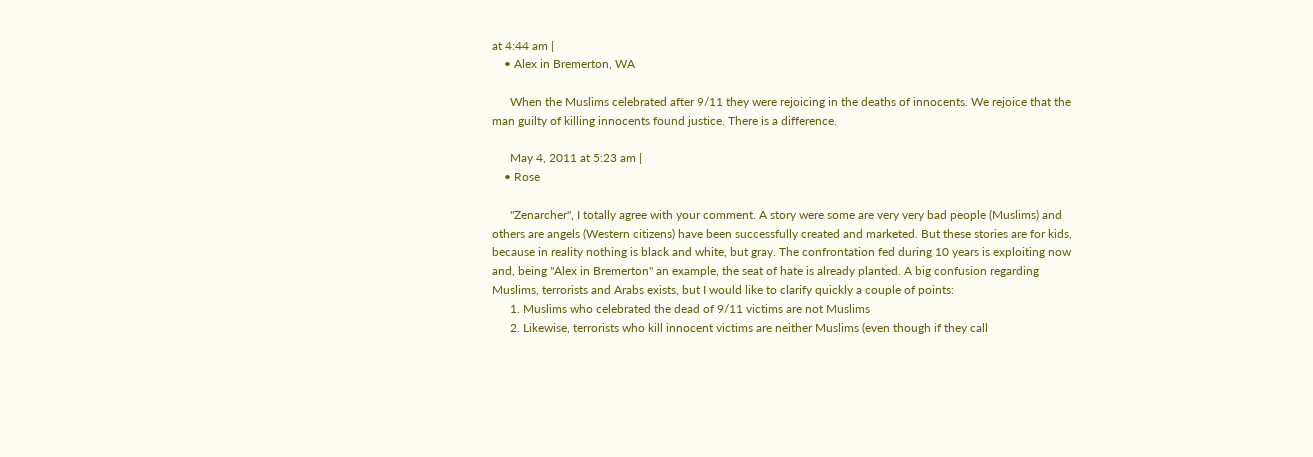at 4:44 am |
    • Alex in Bremerton, WA

      When the Muslims celebrated after 9/11 they were rejoicing in the deaths of innocents. We rejoice that the man guilty of killing innocents found justice. There is a difference.

      May 4, 2011 at 5:23 am |
    • Rose

      "Zenarcher", I totally agree with your comment. A story were some are very very bad people (Muslims) and others are angels (Western citizens) have been successfully created and marketed. But these stories are for kids, because in reality nothing is black and white, but gray. The confrontation fed during 10 years is exploiting now and, being "Alex in Bremerton" an example, the seat of hate is already planted. A big confusion regarding Muslims, terrorists and Arabs exists, but I would like to clarify quickly a couple of points:
      1. Muslims who celebrated the dead of 9/11 victims are not Muslims
      2. Likewise, terrorists who kill innocent victims are neither Muslims (even though if they call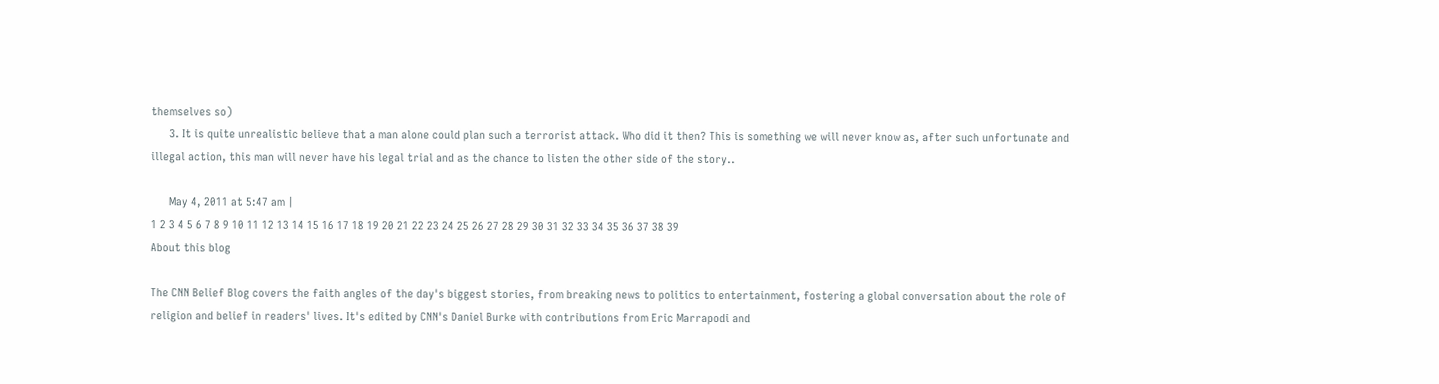themselves so)
      3. It is quite unrealistic believe that a man alone could plan such a terrorist attack. Who did it then? This is something we will never know as, after such unfortunate and illegal action, this man will never have his legal trial and as the chance to listen the other side of the story..

      May 4, 2011 at 5:47 am |
1 2 3 4 5 6 7 8 9 10 11 12 13 14 15 16 17 18 19 20 21 22 23 24 25 26 27 28 29 30 31 32 33 34 35 36 37 38 39
About this blog

The CNN Belief Blog covers the faith angles of the day's biggest stories, from breaking news to politics to entertainment, fostering a global conversation about the role of religion and belief in readers' lives. It's edited by CNN's Daniel Burke with contributions from Eric Marrapodi and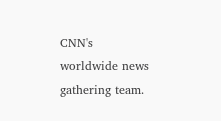CNN's worldwide news gathering team.